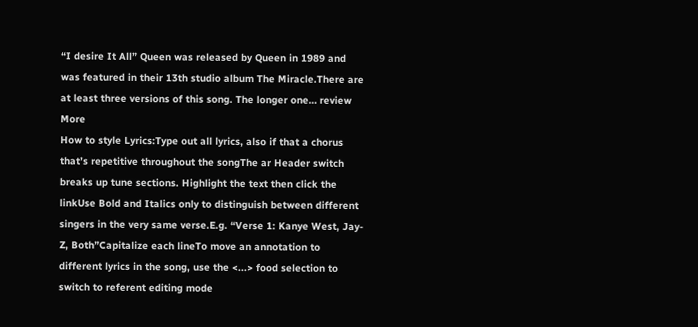“I desire It All” Queen was released by Queen in 1989 and was featured in their 13th studio album The Miracle.There are at least three versions of this song. The longer one… review More
How to style Lyrics:Type out all lyrics, also if that a chorus that’s repetitive throughout the songThe ar Header switch breaks up tune sections. Highlight the text then click the linkUse Bold and Italics only to distinguish between different singers in the very same verse.E.g. “Verse 1: Kanye West, Jay-Z, Both”Capitalize each lineTo move an annotation to different lyrics in the song, use the <...> food selection to switch to referent editing mode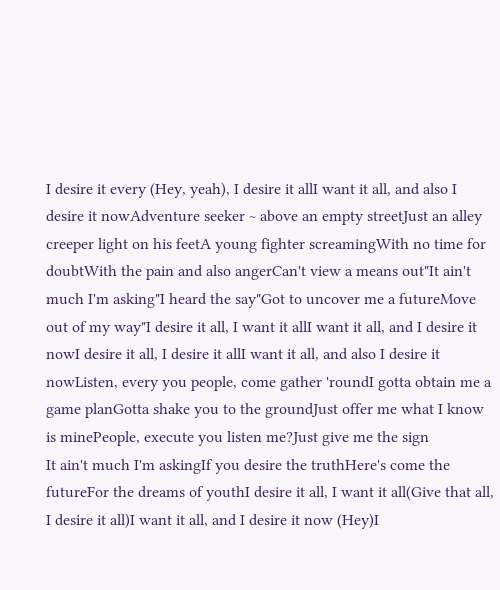I desire it every (Hey, yeah), I desire it allI want it all, and also I desire it nowAdventure seeker ~ above an empty streetJust an alley creeper light on his feetA young fighter screamingWith no time for doubtWith the pain and also angerCan't view a means out"It ain't much I'm asking"I heard the say"Got to uncover me a futureMove out of my way"I desire it all, I want it allI want it all, and I desire it nowI desire it all, I desire it allI want it all, and also I desire it nowListen, every you people, come gather 'roundI gotta obtain me a game planGotta shake you to the groundJust offer me what I know is minePeople, execute you listen me?Just give me the sign
It ain't much I'm askingIf you desire the truthHere's come the futureFor the dreams of youthI desire it all, I want it all(Give that all, I desire it all)I want it all, and I desire it now (Hey)I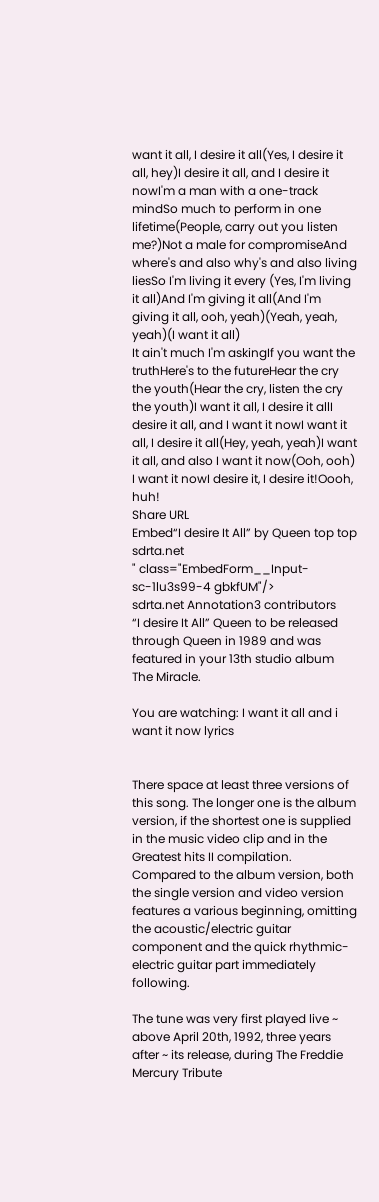want it all, I desire it all(Yes, I desire it all, hey)I desire it all, and I desire it nowI'm a man with a one-track mindSo much to perform in one lifetime(People, carry out you listen me?)Not a male for compromiseAnd where's and also why's and also living liesSo I'm living it every (Yes, I'm living it all)And I'm giving it all(And I'm giving it all, ooh, yeah)(Yeah, yeah, yeah)(I want it all)
It ain't much I'm askingIf you want the truthHere's to the futureHear the cry the youth(Hear the cry, listen the cry the youth)I want it all, I desire it allI desire it all, and I want it nowI want it all, I desire it all(Hey, yeah, yeah)I want it all, and also I want it now(Ooh, ooh) I want it nowI desire it, I desire it!Oooh, huh!
Share URL
Embed“I desire It All” by Queen top top sdrta.net
" class="EmbedForm__Input-sc-1lu3s99-4 gbkfUM"/>
sdrta.net Annotation3 contributors
“I desire It All” Queen to be released through Queen in 1989 and was featured in your 13th studio album The Miracle.

You are watching: I want it all and i want it now lyrics


There space at least three versions of this song. The longer one is the album version, if the shortest one is supplied in the music video clip and in the Greatest hits II compilation. Compared to the album version, both the single version and video version features a various beginning, omitting the acoustic/electric guitar component and the quick rhythmic-electric guitar part immediately following.

The tune was very first played live ~ above April 20th, 1992, three years after ~ its release, during The Freddie Mercury Tribute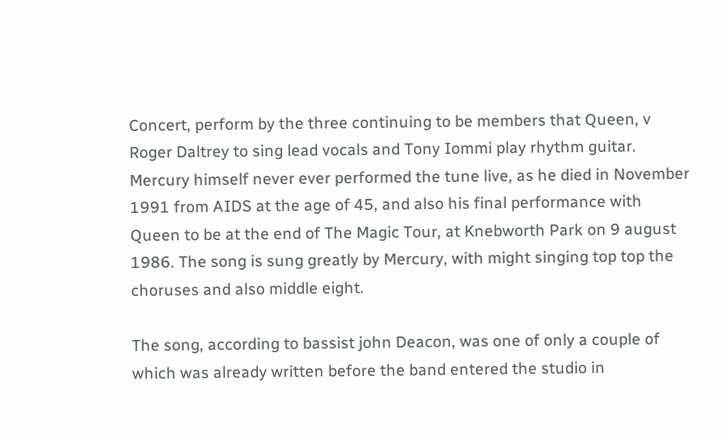Concert, perform by the three continuing to be members that Queen, v Roger Daltrey to sing lead vocals and Tony Iommi play rhythm guitar. Mercury himself never ever performed the tune live, as he died in November 1991 from AIDS at the age of 45, and also his final performance with Queen to be at the end of The Magic Tour, at Knebworth Park on 9 august 1986. The song is sung greatly by Mercury, with might singing top top the choruses and also middle eight.

The song, according to bassist john Deacon, was one of only a couple of which was already written before the band entered the studio in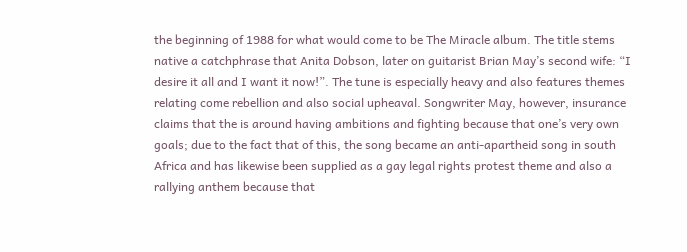the beginning of 1988 for what would come to be The Miracle album. The title stems native a catchphrase that Anita Dobson, later on guitarist Brian May’s second wife: “I desire it all and I want it now!”. The tune is especially heavy and also features themes relating come rebellion and also social upheaval. Songwriter May, however, insurance claims that the is around having ambitions and fighting because that one’s very own goals; due to the fact that of this, the song became an anti-apartheid song in south Africa and has likewise been supplied as a gay legal rights protest theme and also a rallying anthem because that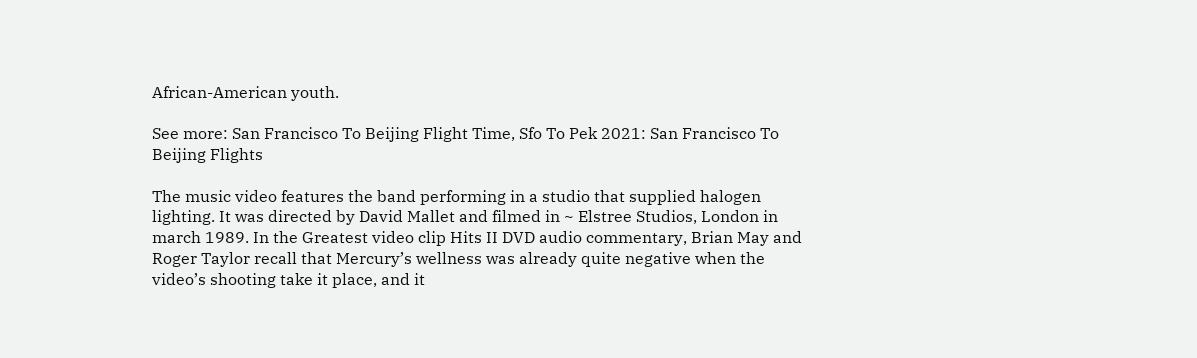African-American youth.

See more: San Francisco To Beijing Flight Time, Sfo To Pek 2021: San Francisco To Beijing Flights

The music video features the band performing in a studio that supplied halogen lighting. It was directed by David Mallet and filmed in ~ Elstree Studios, London in march 1989. In the Greatest video clip Hits II DVD audio commentary, Brian May and Roger Taylor recall that Mercury’s wellness was already quite negative when the video’s shooting take it place, and it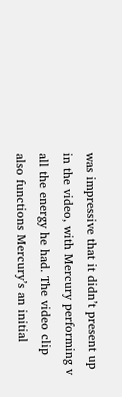was impressive that it didn’t present up in the video, with Mercury performing v all the energy he had. The video clip also functions Mercury’s an initial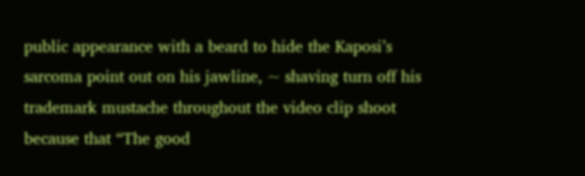public appearance with a beard to hide the Kaposi’s sarcoma point out on his jawline, ~ shaving turn off his trademark mustache throughout the video clip shoot because that “The good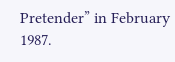Pretender” in February 1987.